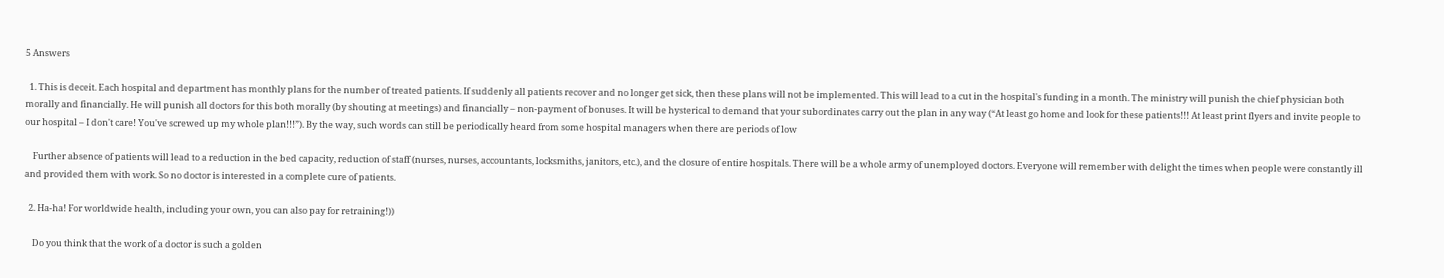5 Answers

  1. This is deceit. Each hospital and department has monthly plans for the number of treated patients. If suddenly all patients recover and no longer get sick, then these plans will not be implemented. This will lead to a cut in the hospital's funding in a month. The ministry will punish the chief physician both morally and financially. He will punish all doctors for this both morally (by shouting at meetings) and financially – non-payment of bonuses. It will be hysterical to demand that your subordinates carry out the plan in any way (“At least go home and look for these patients!!! At least print flyers and invite people to our hospital – I don't care! You've screwed up my whole plan!!!”). By the way, such words can still be periodically heard from some hospital managers when there are periods of low

    Further absence of patients will lead to a reduction in the bed capacity, reduction of staff (nurses, nurses, accountants, locksmiths, janitors, etc.), and the closure of entire hospitals. There will be a whole army of unemployed doctors. Everyone will remember with delight the times when people were constantly ill and provided them with work. So no doctor is interested in a complete cure of patients.

  2. Ha-ha! For worldwide health, including your own, you can also pay for retraining!))

    Do you think that the work of a doctor is such a golden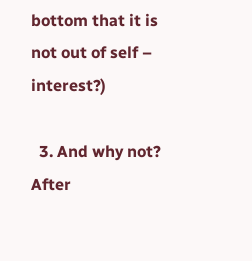bottom that it is not out of self – interest?)

  3. And why not? After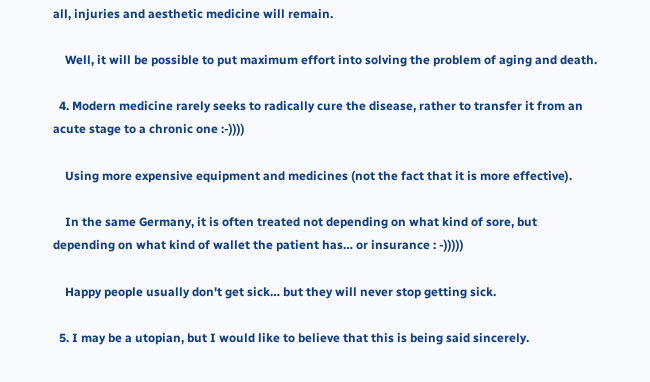all, injuries and aesthetic medicine will remain.

    Well, it will be possible to put maximum effort into solving the problem of aging and death.

  4. Modern medicine rarely seeks to radically cure the disease, rather to transfer it from an acute stage to a chronic one :-))))

    Using more expensive equipment and medicines (not the fact that it is more effective).

    In the same Germany, it is often treated not depending on what kind of sore, but depending on what kind of wallet the patient has… or insurance : -)))))

    Happy people usually don't get sick… but they will never stop getting sick.

  5. I may be a utopian, but I would like to believe that this is being said sincerely.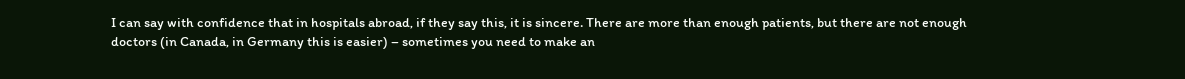I can say with confidence that in hospitals abroad, if they say this, it is sincere. There are more than enough patients, but there are not enough doctors (in Canada, in Germany this is easier) – sometimes you need to make an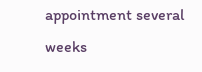appointment several weeks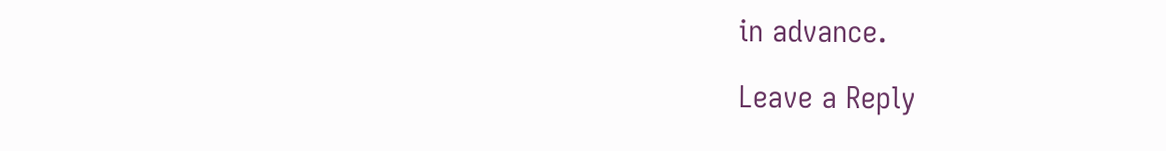in advance.

Leave a Reply